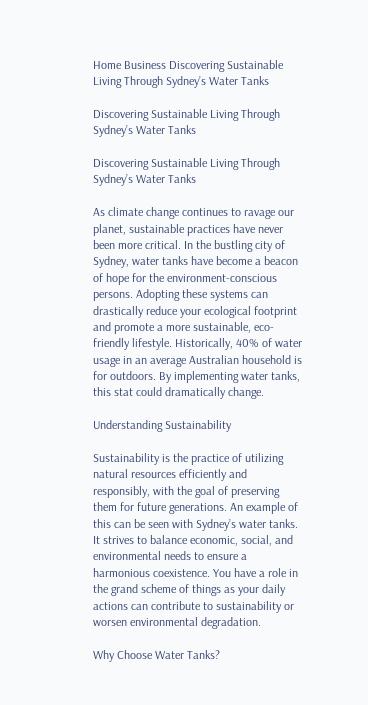Home Business Discovering Sustainable Living Through Sydney’s Water Tanks

Discovering Sustainable Living Through Sydney’s Water Tanks

Discovering Sustainable Living Through Sydney’s Water Tanks

As climate change continues to ravage our planet, sustainable practices have never been more critical. In the bustling city of Sydney, water tanks have become a beacon of hope for the environment-conscious persons. Adopting these systems can drastically reduce your ecological footprint and promote a more sustainable, eco-friendly lifestyle. Historically, 40% of water usage in an average Australian household is for outdoors. By implementing water tanks, this stat could dramatically change.

Understanding Sustainability

Sustainability is the practice of utilizing natural resources efficiently and responsibly, with the goal of preserving them for future generations. An example of this can be seen with Sydney’s water tanks. It strives to balance economic, social, and environmental needs to ensure a harmonious coexistence. You have a role in the grand scheme of things as your daily actions can contribute to sustainability or worsen environmental degradation.

Why Choose Water Tanks?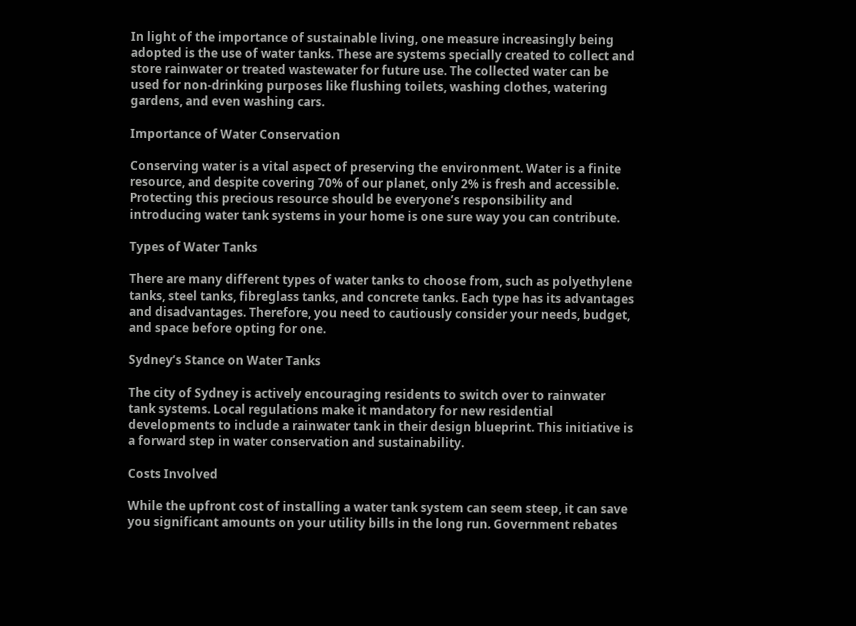In light of the importance of sustainable living, one measure increasingly being adopted is the use of water tanks. These are systems specially created to collect and store rainwater or treated wastewater for future use. The collected water can be used for non-drinking purposes like flushing toilets, washing clothes, watering gardens, and even washing cars.

Importance of Water Conservation

Conserving water is a vital aspect of preserving the environment. Water is a finite resource, and despite covering 70% of our planet, only 2% is fresh and accessible. Protecting this precious resource should be everyone’s responsibility and introducing water tank systems in your home is one sure way you can contribute.

Types of Water Tanks

There are many different types of water tanks to choose from, such as polyethylene tanks, steel tanks, fibreglass tanks, and concrete tanks. Each type has its advantages and disadvantages. Therefore, you need to cautiously consider your needs, budget, and space before opting for one.

Sydney’s Stance on Water Tanks

The city of Sydney is actively encouraging residents to switch over to rainwater tank systems. Local regulations make it mandatory for new residential developments to include a rainwater tank in their design blueprint. This initiative is a forward step in water conservation and sustainability.

Costs Involved

While the upfront cost of installing a water tank system can seem steep, it can save you significant amounts on your utility bills in the long run. Government rebates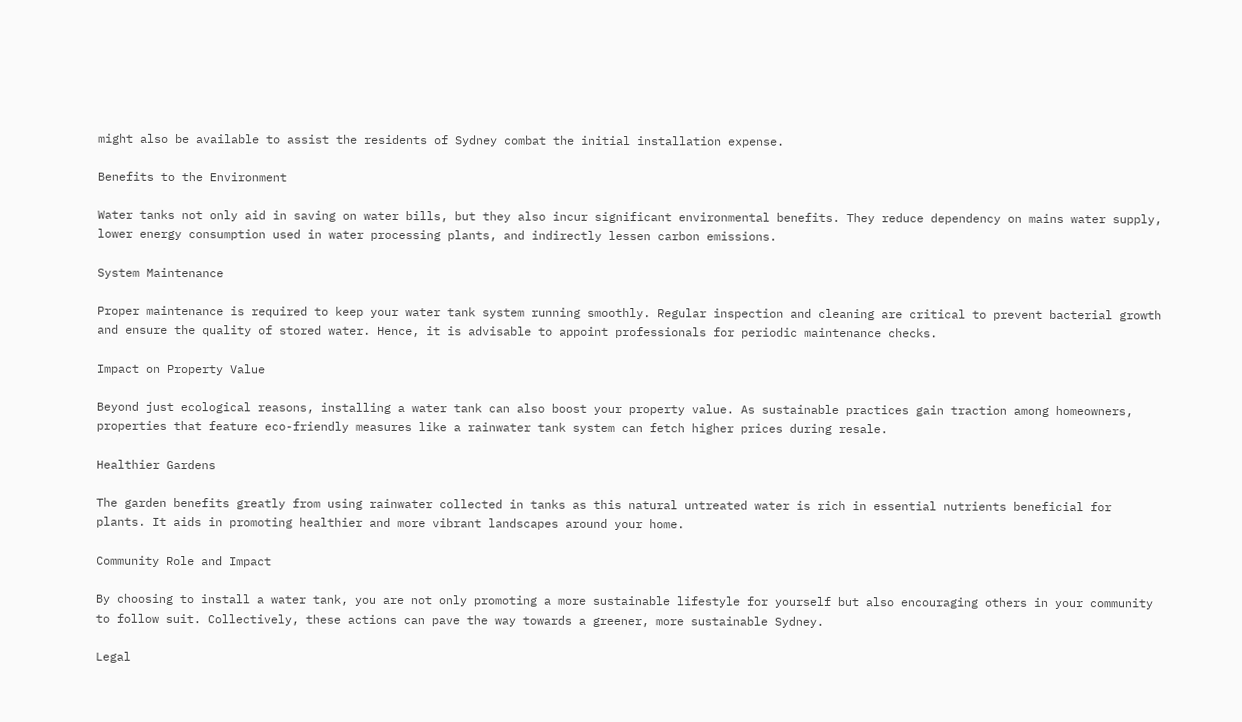might also be available to assist the residents of Sydney combat the initial installation expense.

Benefits to the Environment

Water tanks not only aid in saving on water bills, but they also incur significant environmental benefits. They reduce dependency on mains water supply, lower energy consumption used in water processing plants, and indirectly lessen carbon emissions.

System Maintenance

Proper maintenance is required to keep your water tank system running smoothly. Regular inspection and cleaning are critical to prevent bacterial growth and ensure the quality of stored water. Hence, it is advisable to appoint professionals for periodic maintenance checks.

Impact on Property Value

Beyond just ecological reasons, installing a water tank can also boost your property value. As sustainable practices gain traction among homeowners, properties that feature eco-friendly measures like a rainwater tank system can fetch higher prices during resale.

Healthier Gardens

The garden benefits greatly from using rainwater collected in tanks as this natural untreated water is rich in essential nutrients beneficial for plants. It aids in promoting healthier and more vibrant landscapes around your home.

Community Role and Impact

By choosing to install a water tank, you are not only promoting a more sustainable lifestyle for yourself but also encouraging others in your community to follow suit. Collectively, these actions can pave the way towards a greener, more sustainable Sydney.

Legal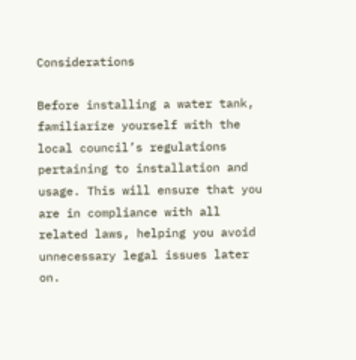Considerations

Before installing a water tank, familiarize yourself with the local council’s regulations pertaining to installation and usage. This will ensure that you are in compliance with all related laws, helping you avoid unnecessary legal issues later on.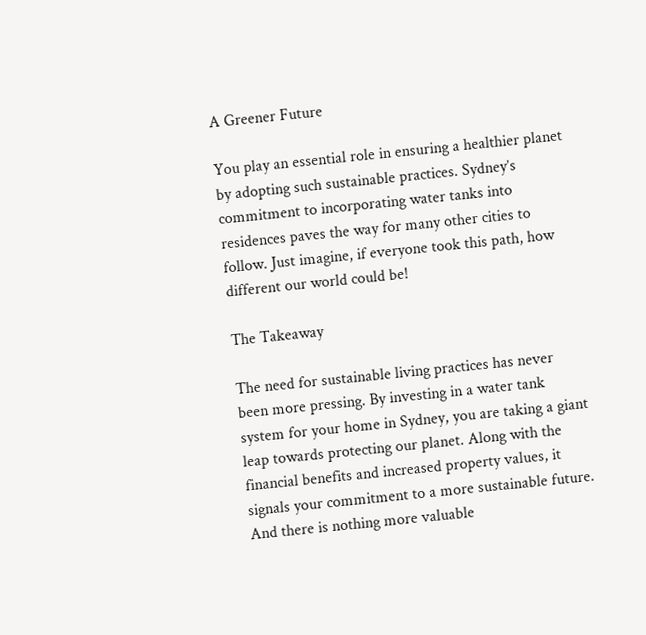A Greener Future

You play an essential role in ensuring a healthier planet by adopting such sustainable practices. Sydney’s commitment to incorporating water tanks into residences paves the way for many other cities to follow. Just imagine, if everyone took this path, how different our world could be!

The Takeaway

The need for sustainable living practices has never been more pressing. By investing in a water tank system for your home in Sydney, you are taking a giant leap towards protecting our planet. Along with the financial benefits and increased property values, it signals your commitment to a more sustainable future. And there is nothing more valuable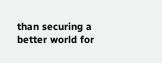than securing a better world for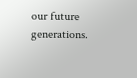our future generations.